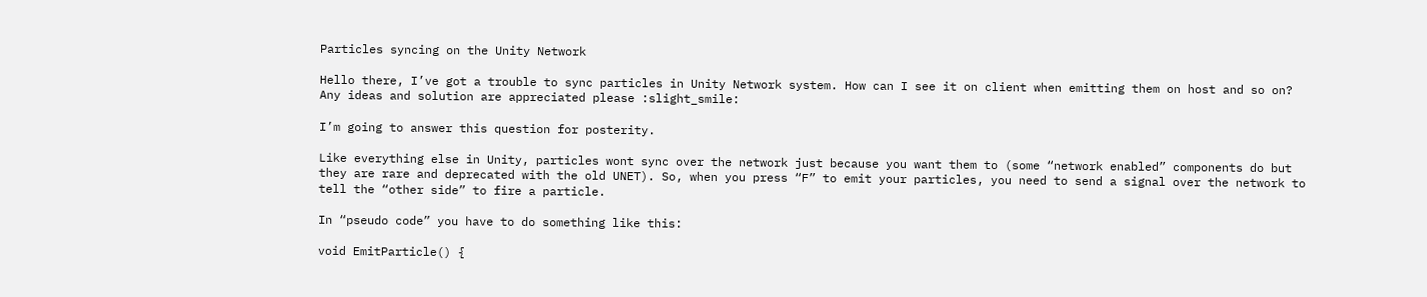Particles syncing on the Unity Network

Hello there, I’ve got a trouble to sync particles in Unity Network system. How can I see it on client when emitting them on host and so on? Any ideas and solution are appreciated please :slight_smile:

I’m going to answer this question for posterity.

Like everything else in Unity, particles wont sync over the network just because you want them to (some “network enabled” components do but they are rare and deprecated with the old UNET). So, when you press “F” to emit your particles, you need to send a signal over the network to tell the “other side” to fire a particle.

In “pseudo code” you have to do something like this:

void EmitParticle() {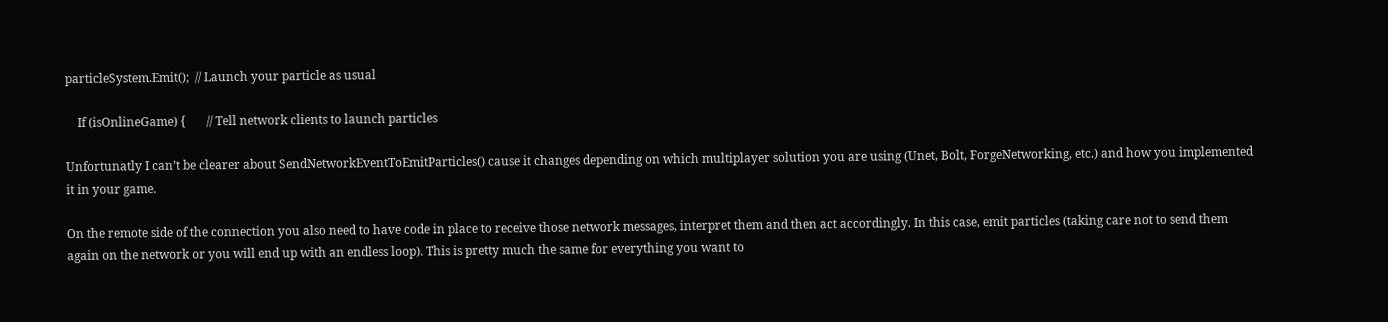particleSystem.Emit();  // Launch your particle as usual

    If (isOnlineGame) {       // Tell network clients to launch particles

Unfortunatly I can’t be clearer about SendNetworkEventToEmitParticles() cause it changes depending on which multiplayer solution you are using (Unet, Bolt, ForgeNetworking, etc.) and how you implemented it in your game.

On the remote side of the connection you also need to have code in place to receive those network messages, interpret them and then act accordingly. In this case, emit particles (taking care not to send them again on the network or you will end up with an endless loop). This is pretty much the same for everything you want to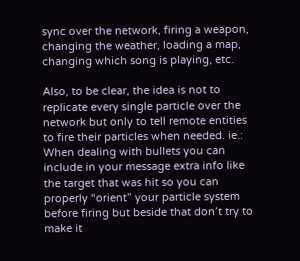sync over the network, firing a weapon, changing the weather, loading a map, changing which song is playing, etc.

Also, to be clear, the idea is not to replicate every single particle over the network but only to tell remote entities to fire their particles when needed. ie.: When dealing with bullets you can include in your message extra info like the target that was hit so you can properly “orient” your particle system before firing but beside that don’t try to make it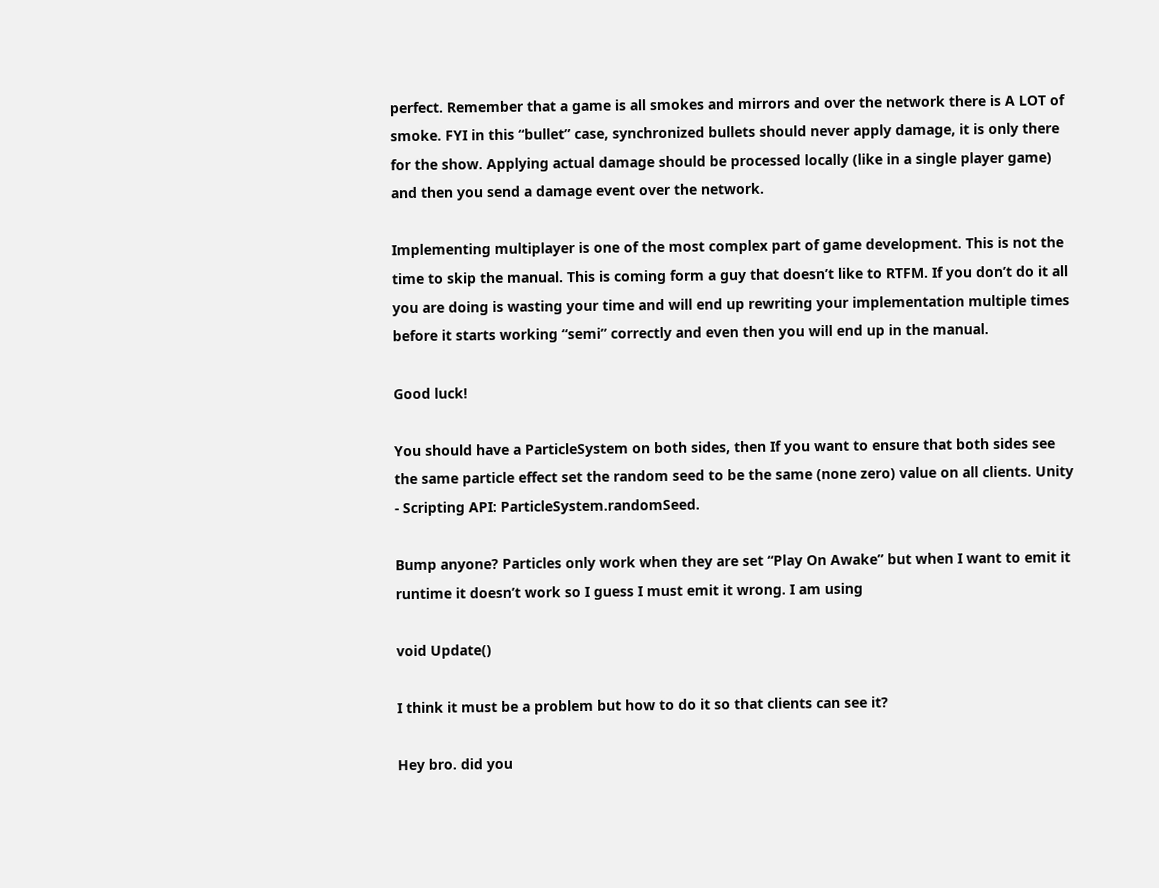perfect. Remember that a game is all smokes and mirrors and over the network there is A LOT of smoke. FYI in this “bullet” case, synchronized bullets should never apply damage, it is only there for the show. Applying actual damage should be processed locally (like in a single player game) and then you send a damage event over the network.

Implementing multiplayer is one of the most complex part of game development. This is not the time to skip the manual. This is coming form a guy that doesn’t like to RTFM. If you don’t do it all you are doing is wasting your time and will end up rewriting your implementation multiple times before it starts working “semi” correctly and even then you will end up in the manual.

Good luck!

You should have a ParticleSystem on both sides, then If you want to ensure that both sides see the same particle effect set the random seed to be the same (none zero) value on all clients. Unity - Scripting API: ParticleSystem.randomSeed.

Bump anyone? Particles only work when they are set “Play On Awake” but when I want to emit it runtime it doesn’t work so I guess I must emit it wrong. I am using

void Update()

I think it must be a problem but how to do it so that clients can see it?

Hey bro. did you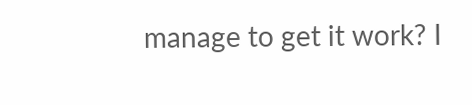manage to get it work? I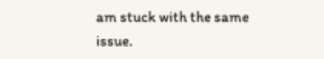am stuck with the same issue.